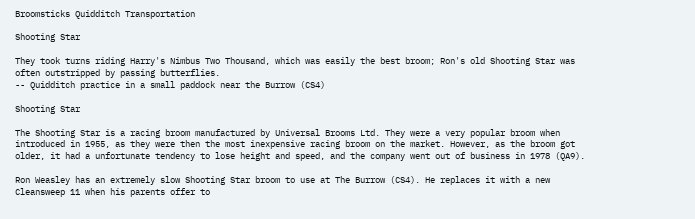Broomsticks Quidditch Transportation

Shooting Star

They took turns riding Harry's Nimbus Two Thousand, which was easily the best broom; Ron's old Shooting Star was often outstripped by passing butterflies.
-- Quidditch practice in a small paddock near the Burrow (CS4)

Shooting Star

The Shooting Star is a racing broom manufactured by Universal Brooms Ltd. They were a very popular broom when introduced in 1955, as they were then the most inexpensive racing broom on the market. However, as the broom got older, it had a unfortunate tendency to lose height and speed, and the company went out of business in 1978 (QA9).

Ron Weasley has an extremely slow Shooting Star broom to use at The Burrow (CS4). He replaces it with a new Cleansweep 11 when his parents offer to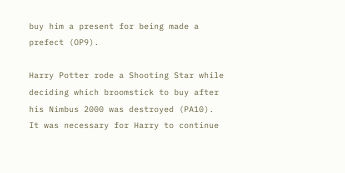buy him a present for being made a prefect (OP9).

Harry Potter rode a Shooting Star while deciding which broomstick to buy after his Nimbus 2000 was destroyed (PA10). It was necessary for Harry to continue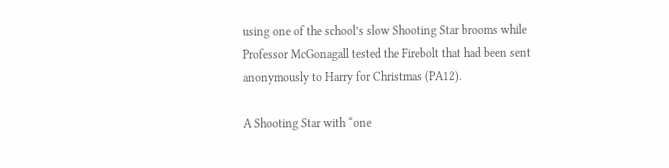using one of the school’s slow Shooting Star brooms while Professor McGonagall tested the Firebolt that had been sent anonymously to Harry for Christmas (PA12).

A Shooting Star with “one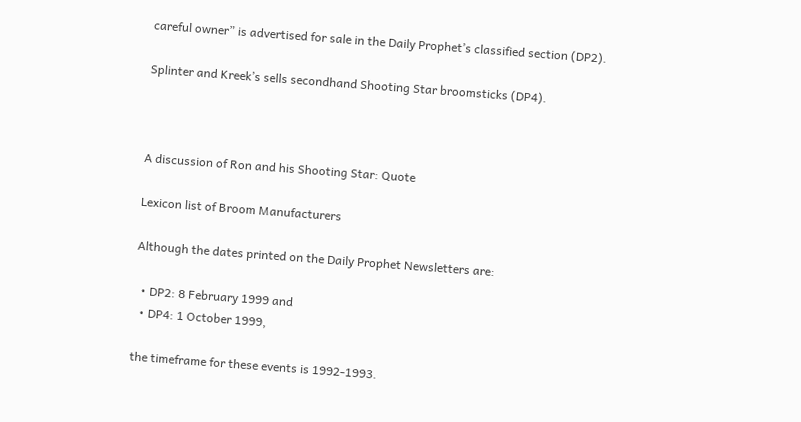careful owner” is advertised for sale in the Daily Prophet’s classified section (DP2).

Splinter and Kreek’s sells secondhand Shooting Star broomsticks (DP4).



A discussion of Ron and his Shooting Star: Quote

Lexicon list of Broom Manufacturers

Although the dates printed on the Daily Prophet Newsletters are:

  • DP2: 8 February 1999 and
  • DP4: 1 October 1999,

the timeframe for these events is 1992-1993.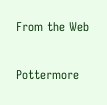From the Web

Pottermore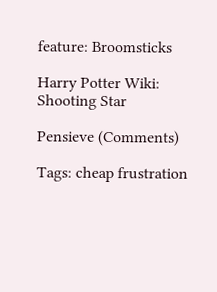feature: Broomsticks

Harry Potter Wiki: Shooting Star

Pensieve (Comments)

Tags: cheap frustration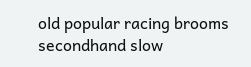old popular racing brooms secondhand slow